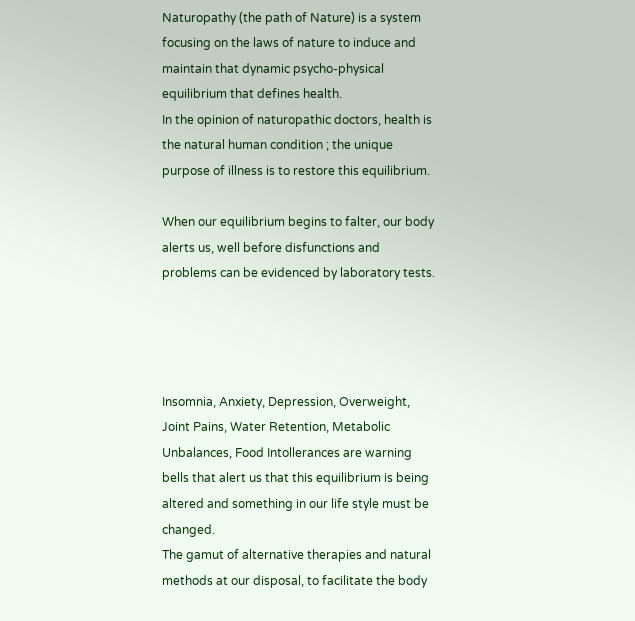Naturopathy (the path of Nature) is a system focusing on the laws of nature to induce and maintain that dynamic psycho-physical equilibrium that defines health.
In the opinion of naturopathic doctors, health is the natural human condition ; the unique purpose of illness is to restore this equilibrium.

When our equilibrium begins to falter, our body alerts us, well before disfunctions and problems can be evidenced by laboratory tests.




Insomnia, Anxiety, Depression, Overweight, Joint Pains, Water Retention, Metabolic Unbalances, Food Intollerances are warning bells that alert us that this equilibrium is being altered and something in our life style must be changed.
The gamut of alternative therapies and natural methods at our disposal, to facilitate the body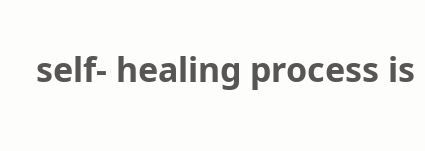self- healing process is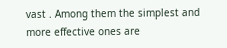vast . Among them the simplest and more effective ones are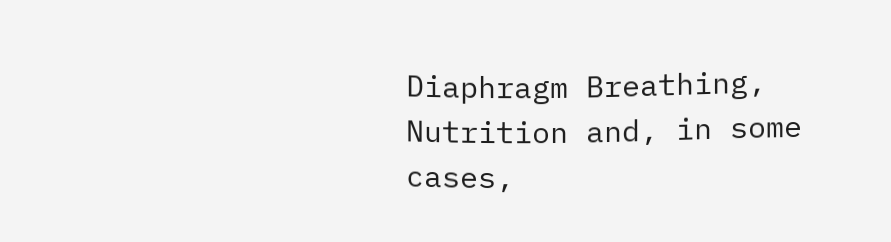Diaphragm Breathing, Nutrition and, in some cases,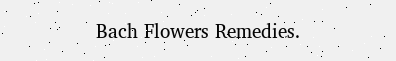Bach Flowers Remedies.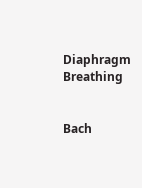Diaphragm Breathing


Bach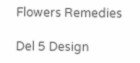Flowers Remedies

Del 5 Design